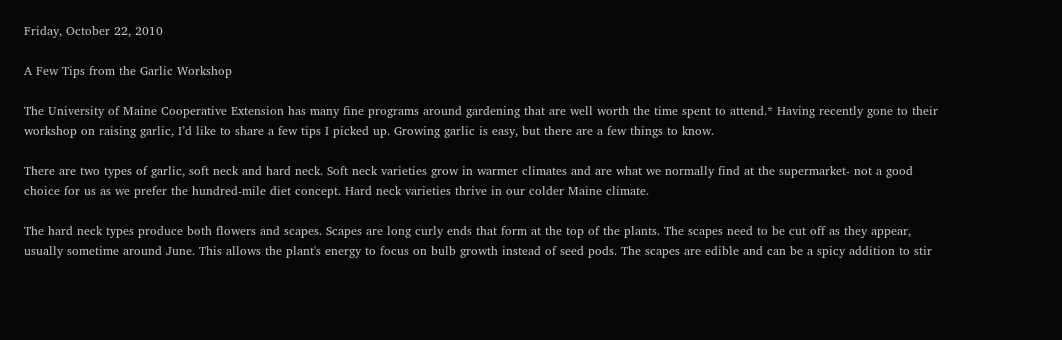Friday, October 22, 2010

A Few Tips from the Garlic Workshop

The University of Maine Cooperative Extension has many fine programs around gardening that are well worth the time spent to attend.* Having recently gone to their workshop on raising garlic, I’d like to share a few tips I picked up. Growing garlic is easy, but there are a few things to know.

There are two types of garlic, soft neck and hard neck. Soft neck varieties grow in warmer climates and are what we normally find at the supermarket- not a good choice for us as we prefer the hundred-mile diet concept. Hard neck varieties thrive in our colder Maine climate.

The hard neck types produce both flowers and scapes. Scapes are long curly ends that form at the top of the plants. The scapes need to be cut off as they appear, usually sometime around June. This allows the plant's energy to focus on bulb growth instead of seed pods. The scapes are edible and can be a spicy addition to stir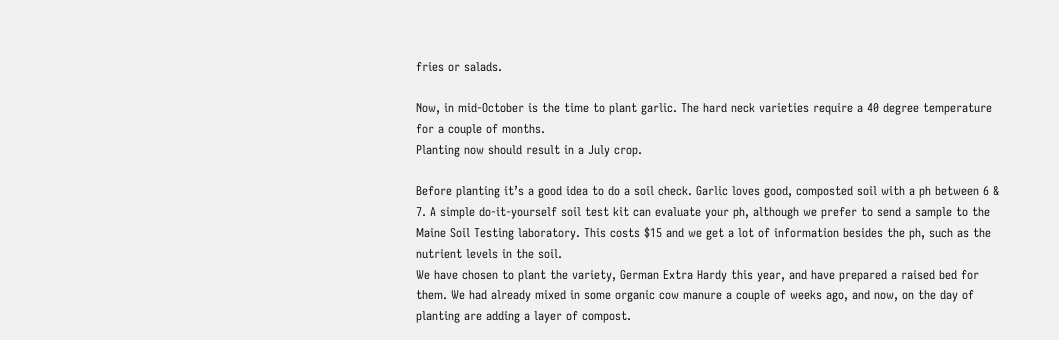fries or salads.

Now, in mid-October is the time to plant garlic. The hard neck varieties require a 40 degree temperature for a couple of months.
Planting now should result in a July crop.

Before planting it’s a good idea to do a soil check. Garlic loves good, composted soil with a ph between 6 & 7. A simple do-it-yourself soil test kit can evaluate your ph, although we prefer to send a sample to the Maine Soil Testing laboratory. This costs $15 and we get a lot of information besides the ph, such as the nutrient levels in the soil.
We have chosen to plant the variety, German Extra Hardy this year, and have prepared a raised bed for them. We had already mixed in some organic cow manure a couple of weeks ago, and now, on the day of planting are adding a layer of compost.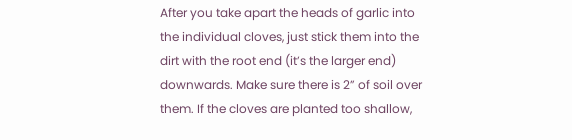After you take apart the heads of garlic into the individual cloves, just stick them into the dirt with the root end (it’s the larger end) downwards. Make sure there is 2” of soil over them. If the cloves are planted too shallow,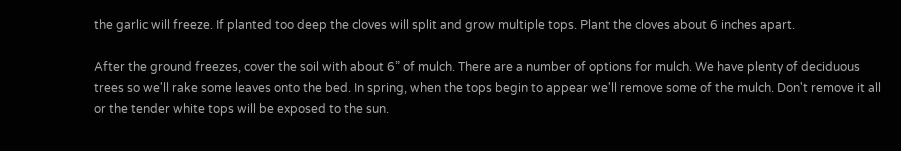the garlic will freeze. If planted too deep the cloves will split and grow multiple tops. Plant the cloves about 6 inches apart.

After the ground freezes, cover the soil with about 6” of mulch. There are a number of options for mulch. We have plenty of deciduous trees so we'll rake some leaves onto the bed. In spring, when the tops begin to appear we'll remove some of the mulch. Don't remove it all or the tender white tops will be exposed to the sun.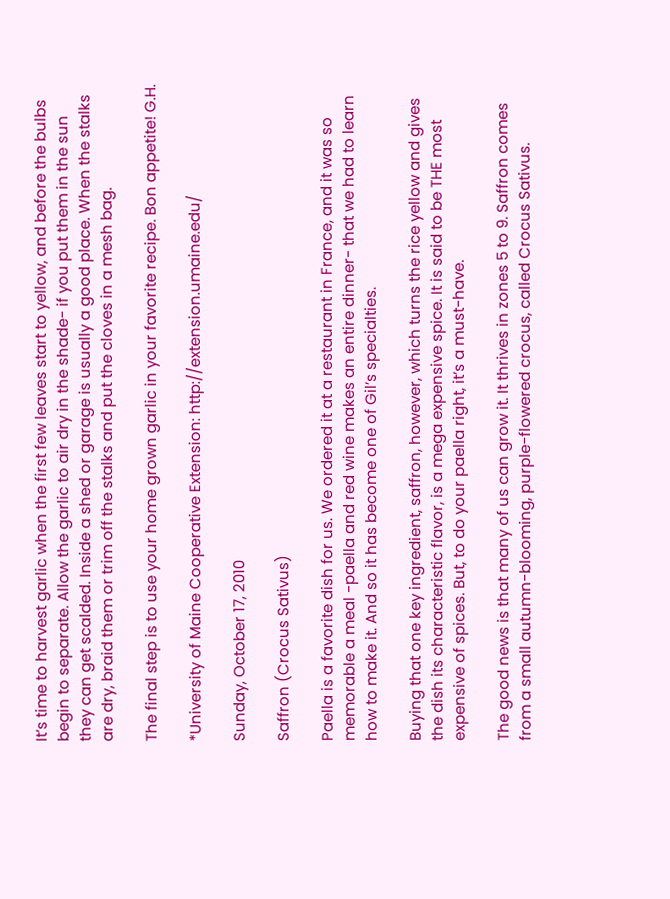It’s time to harvest garlic when the first few leaves start to yellow, and before the bulbs begin to separate. Allow the garlic to air dry in the shade- if you put them in the sun they can get scalded. Inside a shed or garage is usually a good place. When the stalks are dry, braid them or trim off the stalks and put the cloves in a mesh bag.

The final step is to use your home grown garlic in your favorite recipe. Bon appetite! G.H.

*University of Maine Cooperative Extension: http://extension.umaine.edu/

Sunday, October 17, 2010

Saffron (Crocus Sativus)

Paella is a favorite dish for us. We ordered it at a restaurant in France, and it was so memorable a meal -paella and red wine makes an entire dinner- that we had to learn how to make it. And so it has become one of Gil’s specialties.

Buying that one key ingredient, saffron, however, which turns the rice yellow and gives the dish its characteristic flavor, is a mega expensive spice. It is said to be THE most expensive of spices. But, to do your paella right, it’s a must-have.

The good news is that many of us can grow it. It thrives in zones 5 to 9. Saffron comes from a small autumn-blooming, purple-flowered crocus, called Crocus Sativus.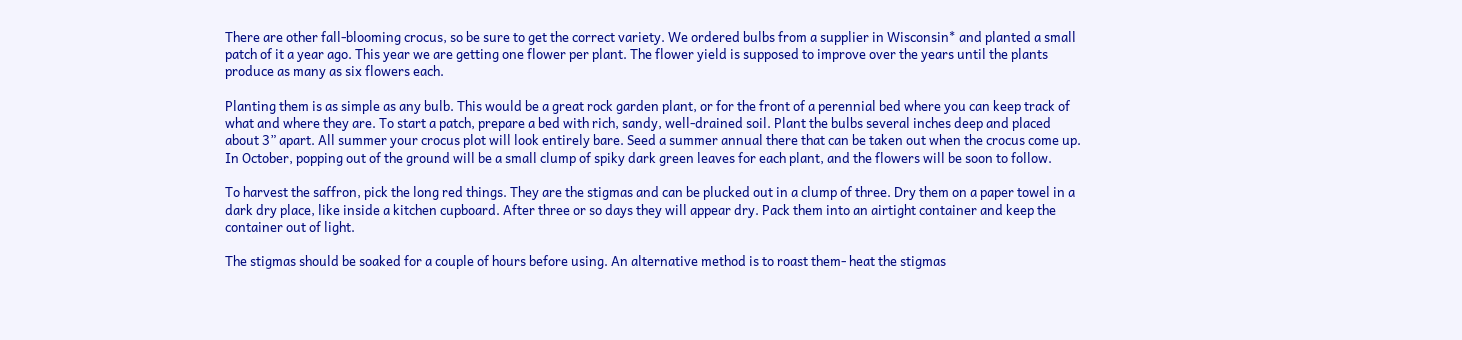There are other fall-blooming crocus, so be sure to get the correct variety. We ordered bulbs from a supplier in Wisconsin* and planted a small patch of it a year ago. This year we are getting one flower per plant. The flower yield is supposed to improve over the years until the plants produce as many as six flowers each.

Planting them is as simple as any bulb. This would be a great rock garden plant, or for the front of a perennial bed where you can keep track of what and where they are. To start a patch, prepare a bed with rich, sandy, well-drained soil. Plant the bulbs several inches deep and placed about 3” apart. All summer your crocus plot will look entirely bare. Seed a summer annual there that can be taken out when the crocus come up. In October, popping out of the ground will be a small clump of spiky dark green leaves for each plant, and the flowers will be soon to follow.

To harvest the saffron, pick the long red things. They are the stigmas and can be plucked out in a clump of three. Dry them on a paper towel in a dark dry place, like inside a kitchen cupboard. After three or so days they will appear dry. Pack them into an airtight container and keep the container out of light.

The stigmas should be soaked for a couple of hours before using. An alternative method is to roast them- heat the stigmas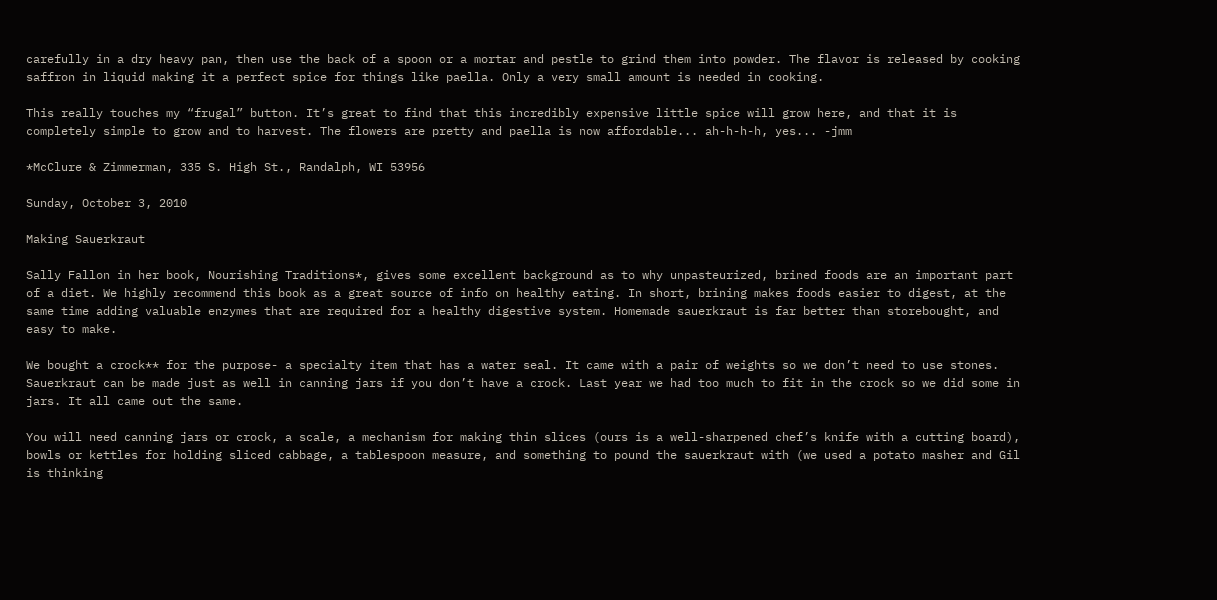carefully in a dry heavy pan, then use the back of a spoon or a mortar and pestle to grind them into powder. The flavor is released by cooking saffron in liquid making it a perfect spice for things like paella. Only a very small amount is needed in cooking.

This really touches my “frugal” button. It’s great to find that this incredibly expensive little spice will grow here, and that it is completely simple to grow and to harvest. The flowers are pretty and paella is now affordable... ah-h-h-h, yes... -jmm

*McClure & Zimmerman, 335 S. High St., Randalph, WI 53956

Sunday, October 3, 2010

Making Sauerkraut

Sally Fallon in her book, Nourishing Traditions*, gives some excellent background as to why unpasteurized, brined foods are an important part of a diet. We highly recommend this book as a great source of info on healthy eating. In short, brining makes foods easier to digest, at the same time adding valuable enzymes that are required for a healthy digestive system. Homemade sauerkraut is far better than storebought, and easy to make.

We bought a crock** for the purpose- a specialty item that has a water seal. It came with a pair of weights so we don’t need to use stones. Sauerkraut can be made just as well in canning jars if you don’t have a crock. Last year we had too much to fit in the crock so we did some in jars. It all came out the same.

You will need canning jars or crock, a scale, a mechanism for making thin slices (ours is a well-sharpened chef’s knife with a cutting board), bowls or kettles for holding sliced cabbage, a tablespoon measure, and something to pound the sauerkraut with (we used a potato masher and Gil is thinking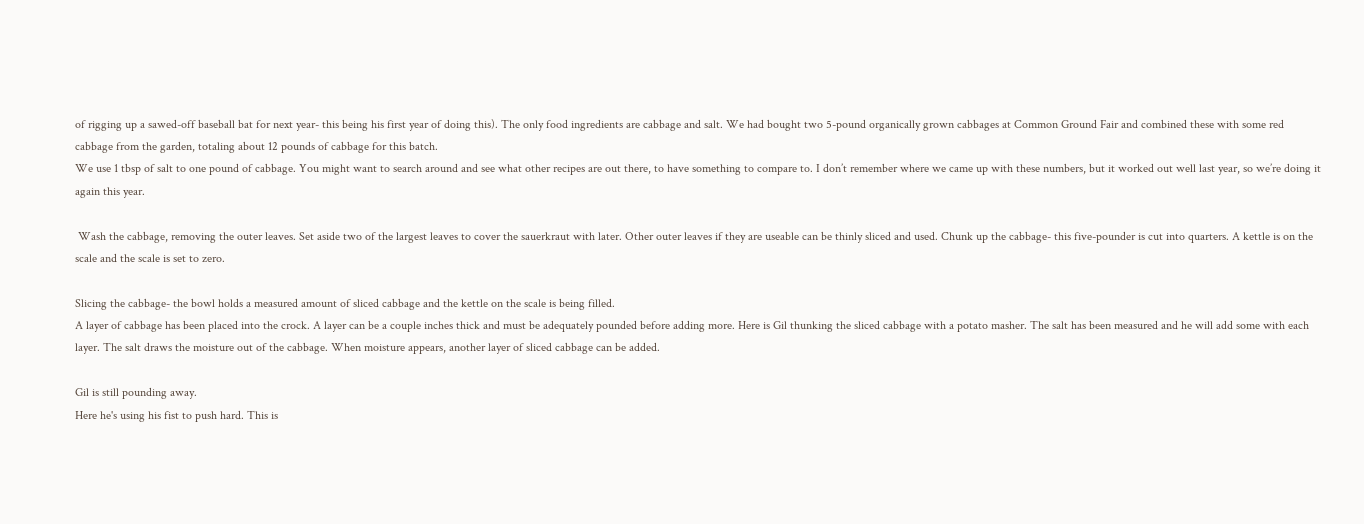of rigging up a sawed-off baseball bat for next year- this being his first year of doing this). The only food ingredients are cabbage and salt. We had bought two 5-pound organically grown cabbages at Common Ground Fair and combined these with some red cabbage from the garden, totaling about 12 pounds of cabbage for this batch.
We use 1 tbsp of salt to one pound of cabbage. You might want to search around and see what other recipes are out there, to have something to compare to. I don’t remember where we came up with these numbers, but it worked out well last year, so we’re doing it again this year.

 Wash the cabbage, removing the outer leaves. Set aside two of the largest leaves to cover the sauerkraut with later. Other outer leaves if they are useable can be thinly sliced and used. Chunk up the cabbage- this five-pounder is cut into quarters. A kettle is on the scale and the scale is set to zero.

Slicing the cabbage- the bowl holds a measured amount of sliced cabbage and the kettle on the scale is being filled.
A layer of cabbage has been placed into the crock. A layer can be a couple inches thick and must be adequately pounded before adding more. Here is Gil thunking the sliced cabbage with a potato masher. The salt has been measured and he will add some with each layer. The salt draws the moisture out of the cabbage. When moisture appears, another layer of sliced cabbage can be added.

Gil is still pounding away.
Here he's using his fist to push hard. This is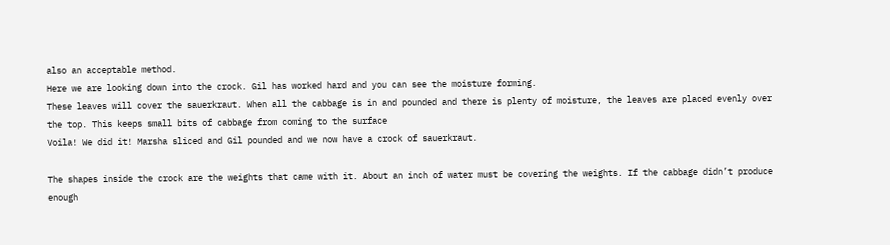also an acceptable method.
Here we are looking down into the crock. Gil has worked hard and you can see the moisture forming.
These leaves will cover the sauerkraut. When all the cabbage is in and pounded and there is plenty of moisture, the leaves are placed evenly over the top. This keeps small bits of cabbage from coming to the surface
Voila! We did it! Marsha sliced and Gil pounded and we now have a crock of sauerkraut.

The shapes inside the crock are the weights that came with it. About an inch of water must be covering the weights. If the cabbage didn’t produce enough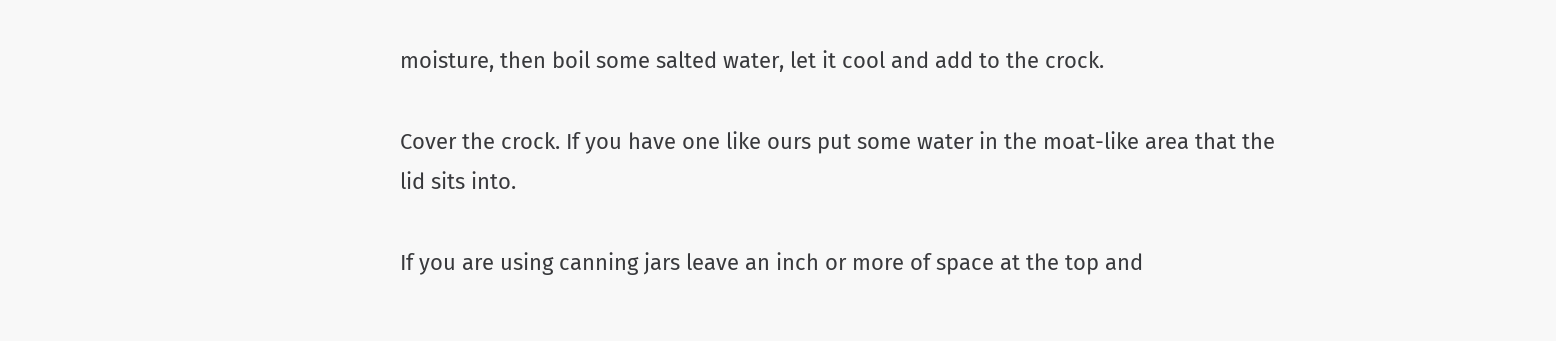moisture, then boil some salted water, let it cool and add to the crock.

Cover the crock. If you have one like ours put some water in the moat-like area that the lid sits into.

If you are using canning jars leave an inch or more of space at the top and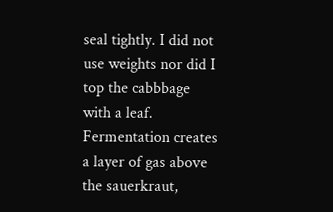seal tightly. I did not use weights nor did I top the cabbbage with a leaf. Fermentation creates a layer of gas above the sauerkraut,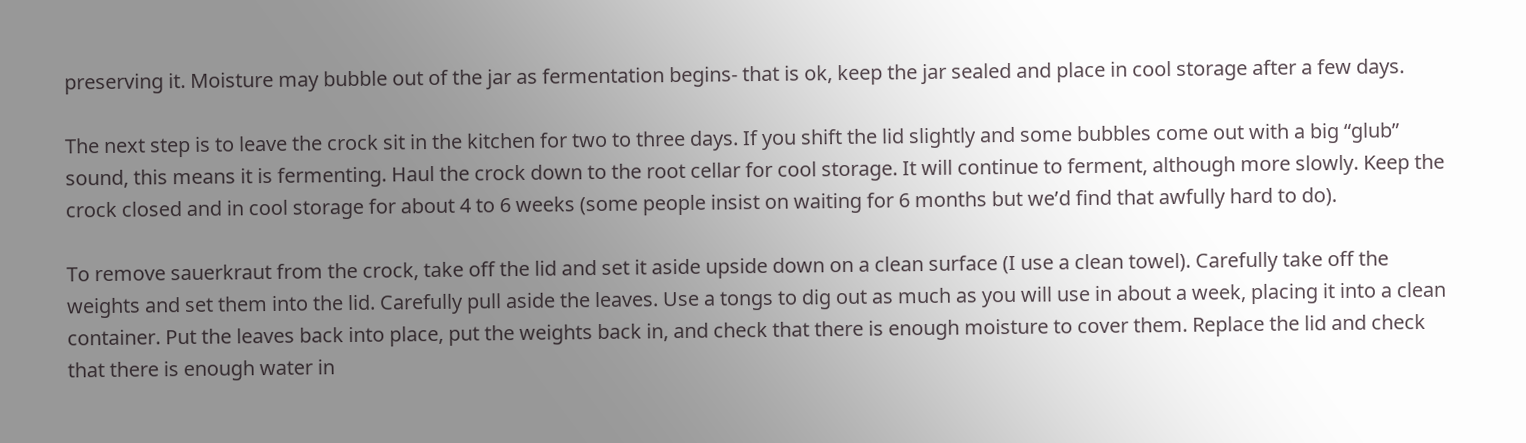preserving it. Moisture may bubble out of the jar as fermentation begins- that is ok, keep the jar sealed and place in cool storage after a few days.

The next step is to leave the crock sit in the kitchen for two to three days. If you shift the lid slightly and some bubbles come out with a big “glub” sound, this means it is fermenting. Haul the crock down to the root cellar for cool storage. It will continue to ferment, although more slowly. Keep the crock closed and in cool storage for about 4 to 6 weeks (some people insist on waiting for 6 months but we’d find that awfully hard to do).

To remove sauerkraut from the crock, take off the lid and set it aside upside down on a clean surface (I use a clean towel). Carefully take off the weights and set them into the lid. Carefully pull aside the leaves. Use a tongs to dig out as much as you will use in about a week, placing it into a clean container. Put the leaves back into place, put the weights back in, and check that there is enough moisture to cover them. Replace the lid and check that there is enough water in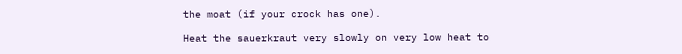the moat (if your crock has one).

Heat the sauerkraut very slowly on very low heat to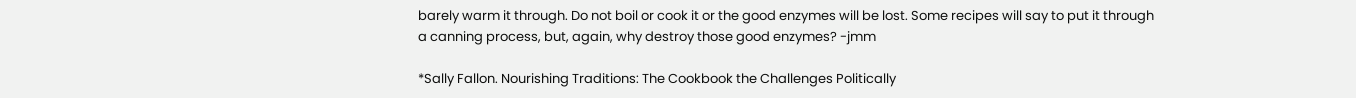barely warm it through. Do not boil or cook it or the good enzymes will be lost. Some recipes will say to put it through a canning process, but, again, why destroy those good enzymes? -jmm

*Sally Fallon. Nourishing Traditions: The Cookbook the Challenges Politically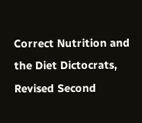Correct Nutrition and the Diet Dictocrats, Revised Second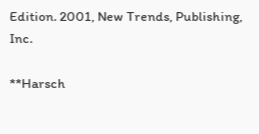Edition. 2001, New Trends, Publishing, Inc.

**Harsch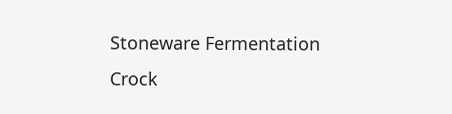Stoneware Fermentation Crock